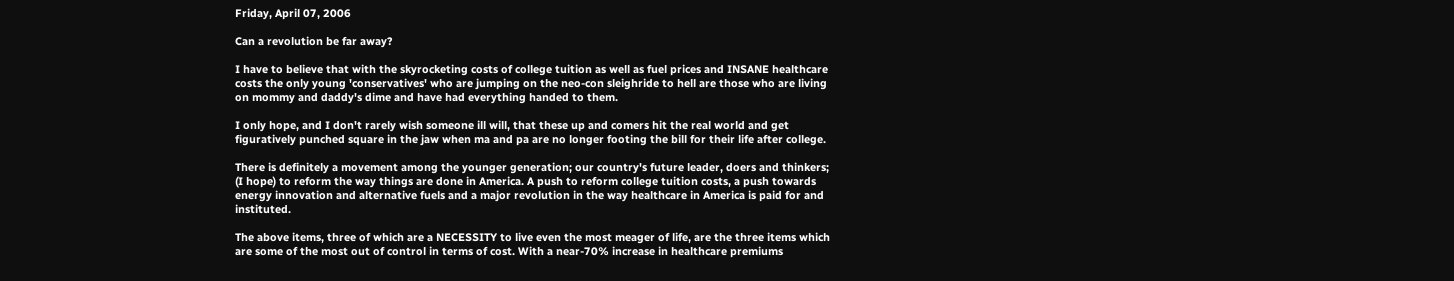Friday, April 07, 2006

Can a revolution be far away?

I have to believe that with the skyrocketing costs of college tuition as well as fuel prices and INSANE healthcare costs the only young 'conservatives' who are jumping on the neo-con sleighride to hell are those who are living on mommy and daddy's dime and have had everything handed to them.

I only hope, and I don't rarely wish someone ill will, that these up and comers hit the real world and get figuratively punched square in the jaw when ma and pa are no longer footing the bill for their life after college.

There is definitely a movement among the younger generation; our country's future leader, doers and thinkers; (I hope) to reform the way things are done in America. A push to reform college tuition costs, a push towards energy innovation and alternative fuels and a major revolution in the way healthcare in America is paid for and instituted.

The above items, three of which are a NECESSITY to live even the most meager of life, are the three items which are some of the most out of control in terms of cost. With a near-70% increase in healthcare premiums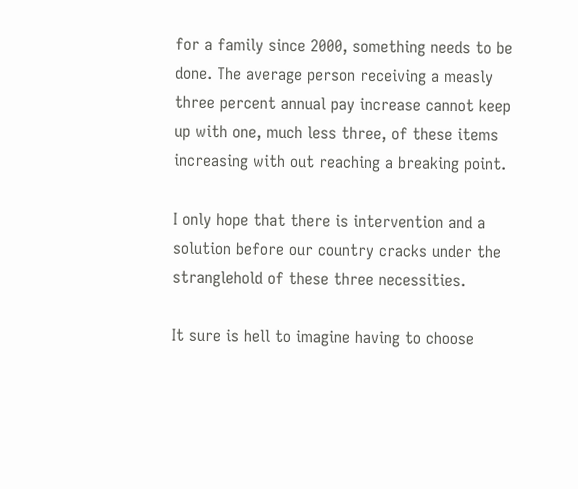for a family since 2000, something needs to be done. The average person receiving a measly three percent annual pay increase cannot keep up with one, much less three, of these items increasing with out reaching a breaking point.

I only hope that there is intervention and a solution before our country cracks under the stranglehold of these three necessities.

It sure is hell to imagine having to choose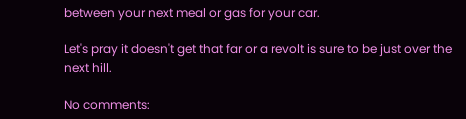between your next meal or gas for your car.

Let's pray it doesn't get that far or a revolt is sure to be just over the next hill.

No comments: